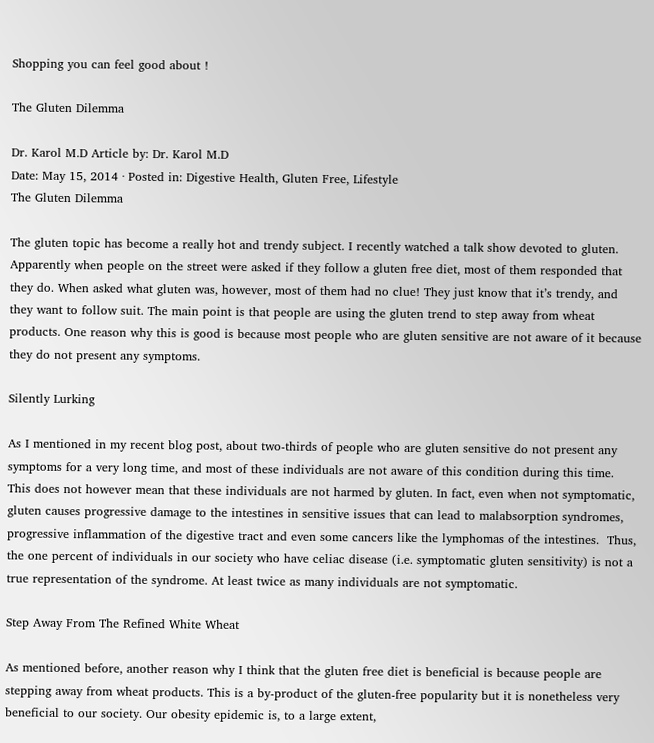Shopping you can feel good about !

The Gluten Dilemma

Dr. Karol M.D Article by: Dr. Karol M.D
Date: May 15, 2014 · Posted in: Digestive Health, Gluten Free, Lifestyle
The Gluten Dilemma

The gluten topic has become a really hot and trendy subject. I recently watched a talk show devoted to gluten. Apparently when people on the street were asked if they follow a gluten free diet, most of them responded that they do. When asked what gluten was, however, most of them had no clue! They just know that it’s trendy, and they want to follow suit. The main point is that people are using the gluten trend to step away from wheat products. One reason why this is good is because most people who are gluten sensitive are not aware of it because they do not present any symptoms.

Silently Lurking

As I mentioned in my recent blog post, about two-thirds of people who are gluten sensitive do not present any symptoms for a very long time, and most of these individuals are not aware of this condition during this time. This does not however mean that these individuals are not harmed by gluten. In fact, even when not symptomatic, gluten causes progressive damage to the intestines in sensitive issues that can lead to malabsorption syndromes, progressive inflammation of the digestive tract and even some cancers like the lymphomas of the intestines.  Thus, the one percent of individuals in our society who have celiac disease (i.e. symptomatic gluten sensitivity) is not a true representation of the syndrome. At least twice as many individuals are not symptomatic.

Step Away From The Refined White Wheat

As mentioned before, another reason why I think that the gluten free diet is beneficial is because people are stepping away from wheat products. This is a by-product of the gluten-free popularity but it is nonetheless very beneficial to our society. Our obesity epidemic is, to a large extent,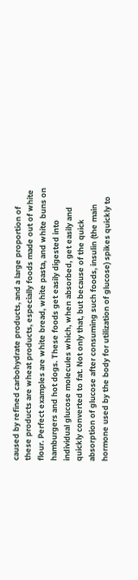caused by refined carbohydrate products, and a large proportion of these products are wheat products, especially foods made out of white flour. Perfect examples are white bread, white pasta, and white buns on hamburgers and hot dogs. These foods get easily digested into individual glucose molecules which, when absorbed, get easily and quickly converted to fat. Not only that, but because of the quick absorption of glucose after consuming such foods, insulin (the main hormone used by the body for utilization of glucose) spikes quickly to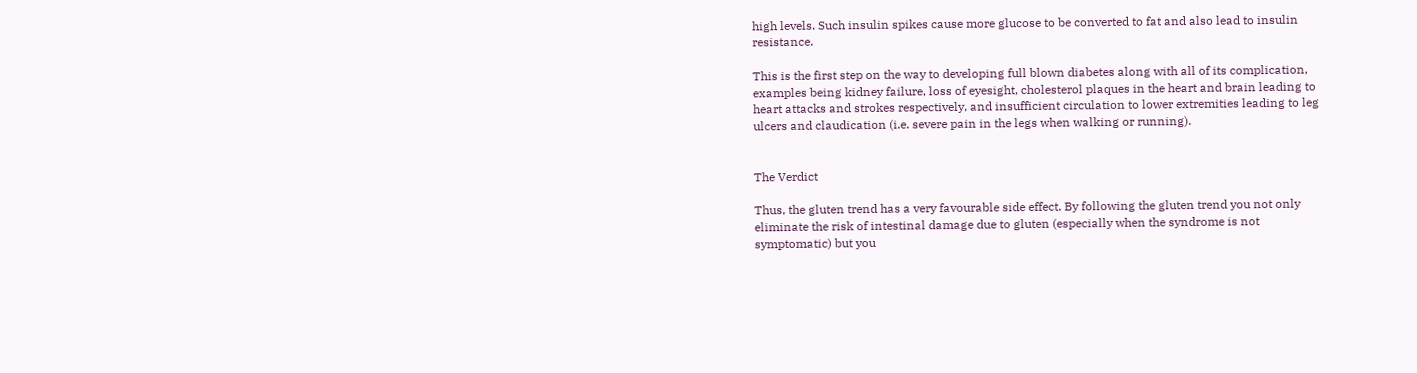high levels. Such insulin spikes cause more glucose to be converted to fat and also lead to insulin resistance.

This is the first step on the way to developing full blown diabetes along with all of its complication, examples being kidney failure, loss of eyesight, cholesterol plaques in the heart and brain leading to heart attacks and strokes respectively, and insufficient circulation to lower extremities leading to leg ulcers and claudication (i.e. severe pain in the legs when walking or running).


The Verdict

Thus, the gluten trend has a very favourable side effect. By following the gluten trend you not only eliminate the risk of intestinal damage due to gluten (especially when the syndrome is not symptomatic) but you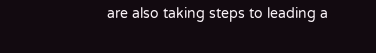are also taking steps to leading a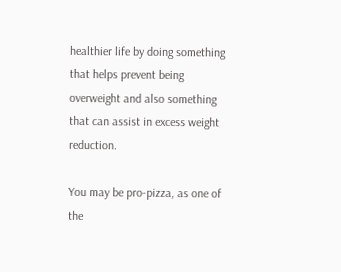healthier life by doing something that helps prevent being overweight and also something that can assist in excess weight reduction.

You may be pro-pizza, as one of the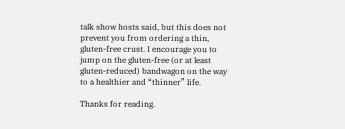talk show hosts said, but this does not prevent you from ordering a thin, gluten-free crust. I encourage you to jump on the gluten-free (or at least gluten-reduced) bandwagon on the way to a healthier and “thinner” life.

Thanks for reading.